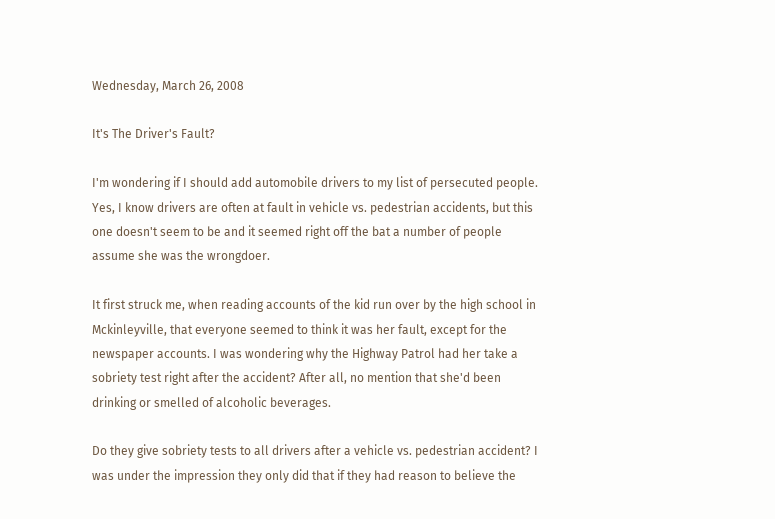Wednesday, March 26, 2008

It's The Driver's Fault?

I'm wondering if I should add automobile drivers to my list of persecuted people. Yes, I know drivers are often at fault in vehicle vs. pedestrian accidents, but this one doesn't seem to be and it seemed right off the bat a number of people assume she was the wrongdoer.

It first struck me, when reading accounts of the kid run over by the high school in Mckinleyville, that everyone seemed to think it was her fault, except for the newspaper accounts. I was wondering why the Highway Patrol had her take a sobriety test right after the accident? After all, no mention that she'd been drinking or smelled of alcoholic beverages.

Do they give sobriety tests to all drivers after a vehicle vs. pedestrian accident? I was under the impression they only did that if they had reason to believe the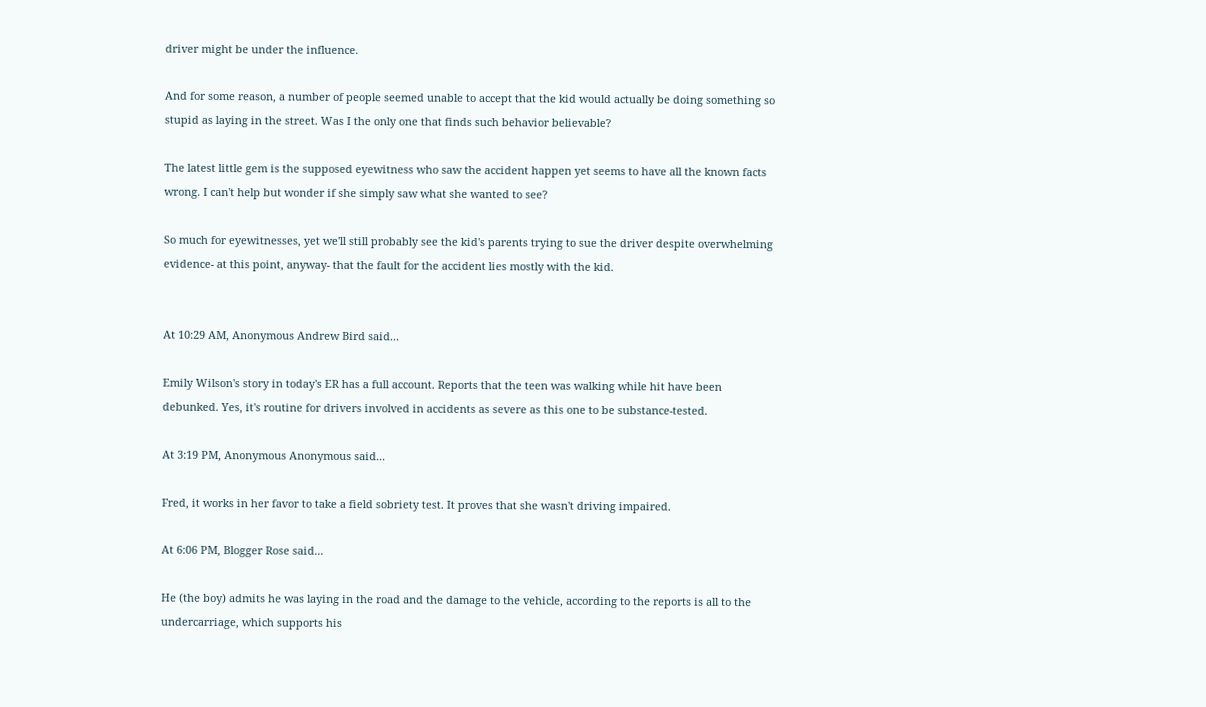driver might be under the influence.

And for some reason, a number of people seemed unable to accept that the kid would actually be doing something so stupid as laying in the street. Was I the only one that finds such behavior believable?

The latest little gem is the supposed eyewitness who saw the accident happen yet seems to have all the known facts wrong. I can't help but wonder if she simply saw what she wanted to see?

So much for eyewitnesses, yet we'll still probably see the kid's parents trying to sue the driver despite overwhelming evidence- at this point, anyway- that the fault for the accident lies mostly with the kid.


At 10:29 AM, Anonymous Andrew Bird said...

Emily Wilson's story in today's ER has a full account. Reports that the teen was walking while hit have been debunked. Yes, it's routine for drivers involved in accidents as severe as this one to be substance-tested.

At 3:19 PM, Anonymous Anonymous said...

Fred, it works in her favor to take a field sobriety test. It proves that she wasn't driving impaired.

At 6:06 PM, Blogger Rose said...

He (the boy) admits he was laying in the road and the damage to the vehicle, according to the reports is all to the undercarriage, which supports his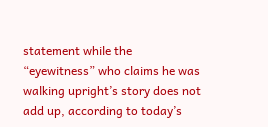statement while the “eyewitness” who claims he was walking upright’s story does not add up, according to today’s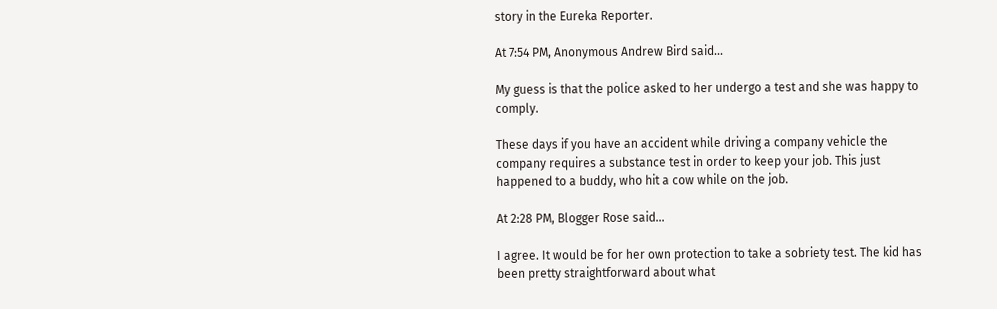story in the Eureka Reporter.

At 7:54 PM, Anonymous Andrew Bird said...

My guess is that the police asked to her undergo a test and she was happy to comply.

These days if you have an accident while driving a company vehicle the company requires a substance test in order to keep your job. This just happened to a buddy, who hit a cow while on the job.

At 2:28 PM, Blogger Rose said...

I agree. It would be for her own protection to take a sobriety test. The kid has been pretty straightforward about what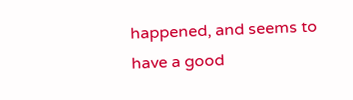happened, and seems to have a good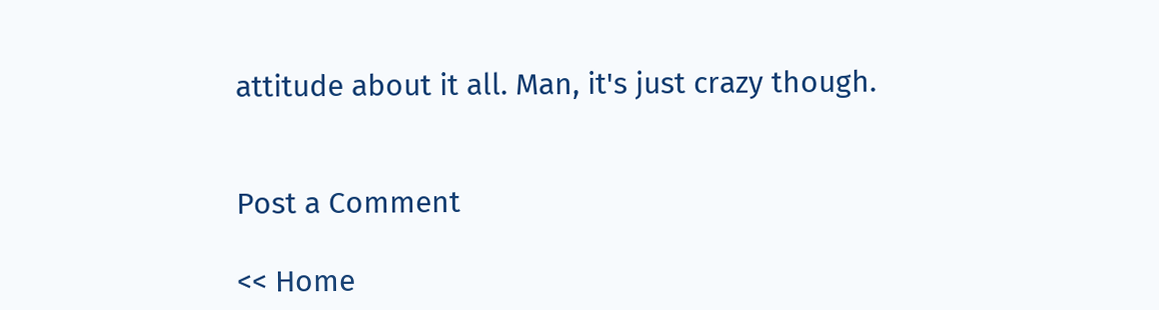attitude about it all. Man, it's just crazy though.


Post a Comment

<< Home